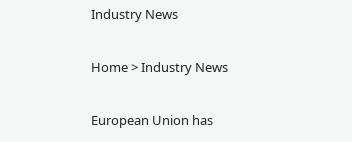Industry News

Home > Industry News

European Union has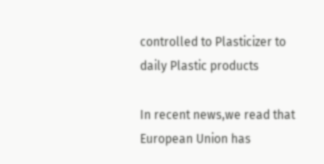controlled to Plasticizer to daily Plastic products

In recent news,we read that European Union has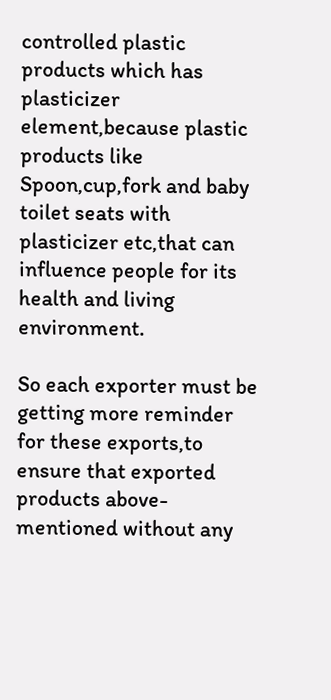controlled plastic products which has plasticizer element,because plastic products like Spoon,cup,fork and baby toilet seats with plasticizer etc,that can influence people for its health and living environment.

So each exporter must be getting more reminder for these exports,to ensure that exported products above-mentioned without any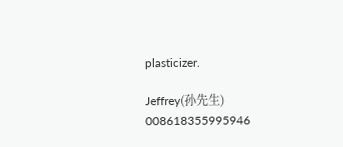plasticizer.

Jeffrey(孙先生) 008618355995946